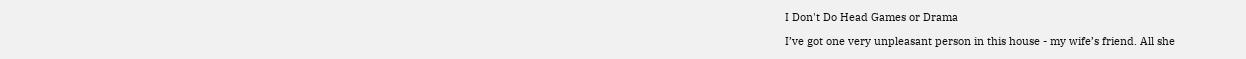I Don't Do Head Games or Drama

I’ve got one very unpleasant person in this house - my wife’s friend. All she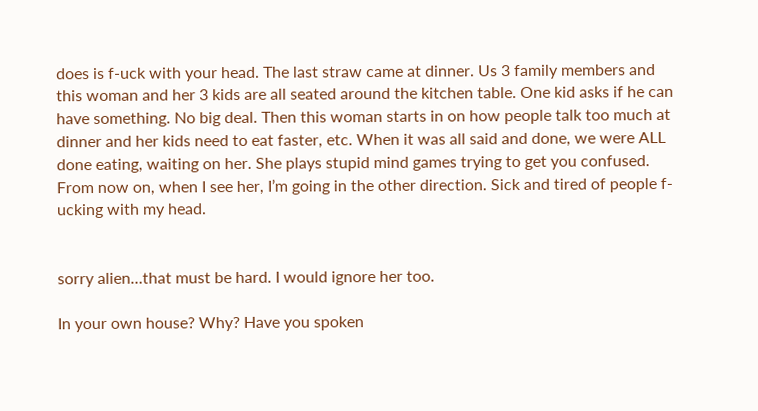does is f-uck with your head. The last straw came at dinner. Us 3 family members and this woman and her 3 kids are all seated around the kitchen table. One kid asks if he can have something. No big deal. Then this woman starts in on how people talk too much at dinner and her kids need to eat faster, etc. When it was all said and done, we were ALL done eating, waiting on her. She plays stupid mind games trying to get you confused. From now on, when I see her, I’m going in the other direction. Sick and tired of people f-ucking with my head.


sorry alien…that must be hard. I would ignore her too.

In your own house? Why? Have you spoken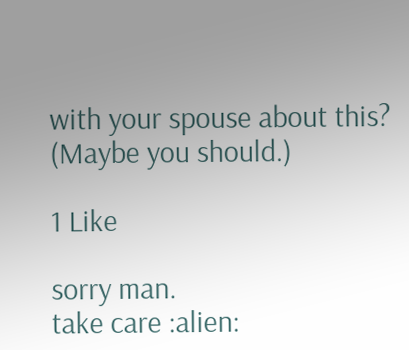with your spouse about this? (Maybe you should.)

1 Like

sorry man.
take care :alien: